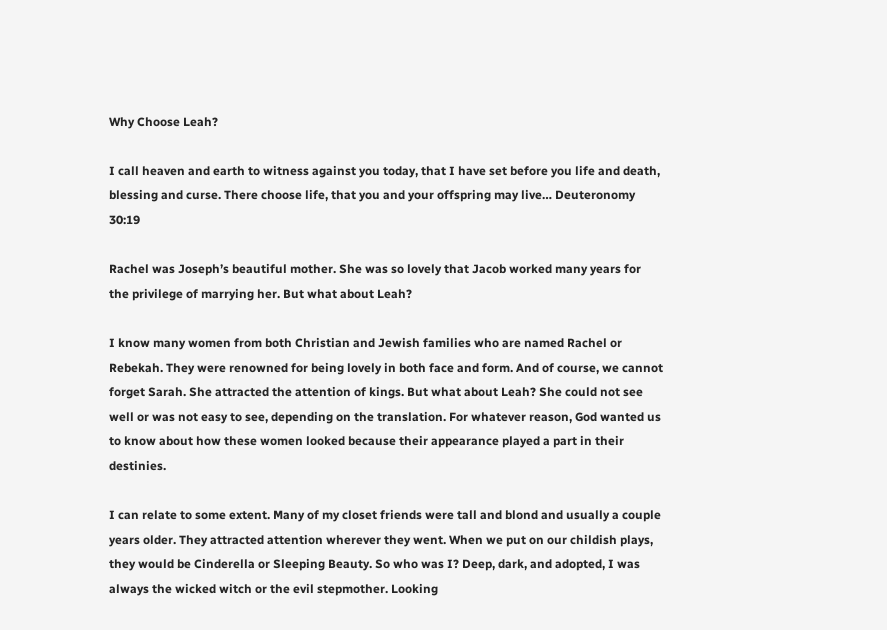Why Choose Leah?

I call heaven and earth to witness against you today, that I have set before you life and death, blessing and curse. There choose life, that you and your offspring may live… Deuteronomy 30:19

Rachel was Joseph’s beautiful mother. She was so lovely that Jacob worked many years for the privilege of marrying her. But what about Leah?

I know many women from both Christian and Jewish families who are named Rachel or Rebekah. They were renowned for being lovely in both face and form. And of course, we cannot forget Sarah. She attracted the attention of kings. But what about Leah? She could not see well or was not easy to see, depending on the translation. For whatever reason, God wanted us to know about how these women looked because their appearance played a part in their destinies.

I can relate to some extent. Many of my closet friends were tall and blond and usually a couple years older. They attracted attention wherever they went. When we put on our childish plays, they would be Cinderella or Sleeping Beauty. So who was I? Deep, dark, and adopted, I was always the wicked witch or the evil stepmother. Looking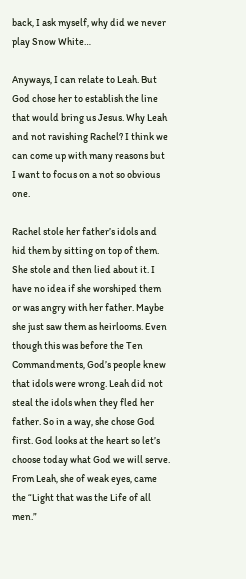back, I ask myself, why did we never play Snow White…

Anyways, I can relate to Leah. But God chose her to establish the line that would bring us Jesus. Why Leah and not ravishing Rachel? I think we can come up with many reasons but I want to focus on a not so obvious one.

Rachel stole her father’s idols and hid them by sitting on top of them. She stole and then lied about it. I have no idea if she worshiped them or was angry with her father. Maybe she just saw them as heirlooms. Even though this was before the Ten Commandments, God’s people knew that idols were wrong. Leah did not steal the idols when they fled her father. So in a way, she chose God first. God looks at the heart so let’s choose today what God we will serve. From Leah, she of weak eyes, came the “Light that was the Life of all men.”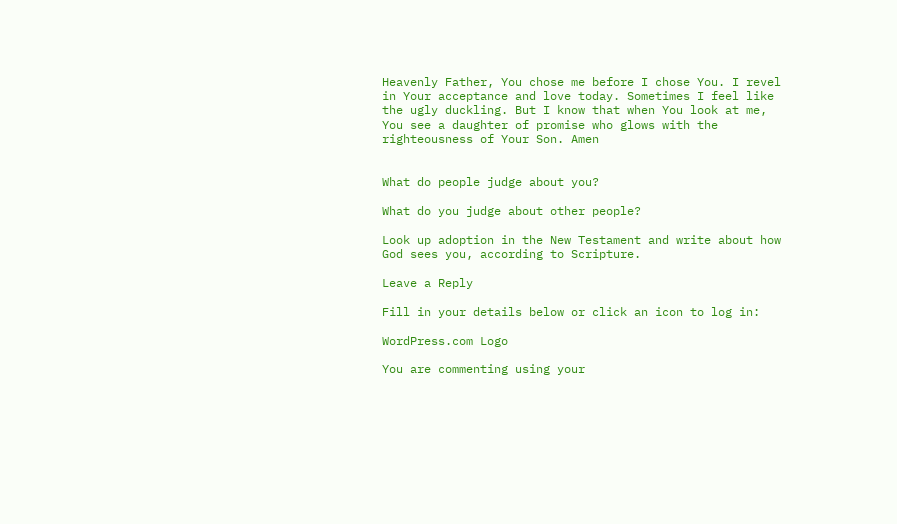Heavenly Father, You chose me before I chose You. I revel in Your acceptance and love today. Sometimes I feel like the ugly duckling. But I know that when You look at me, You see a daughter of promise who glows with the righteousness of Your Son. Amen


What do people judge about you?

What do you judge about other people?

Look up adoption in the New Testament and write about how God sees you, according to Scripture.

Leave a Reply

Fill in your details below or click an icon to log in:

WordPress.com Logo

You are commenting using your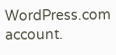WordPress.com account.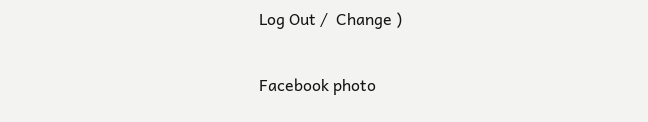Log Out /  Change )

Facebook photo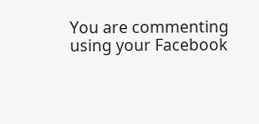You are commenting using your Facebook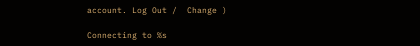account. Log Out /  Change )

Connecting to %s